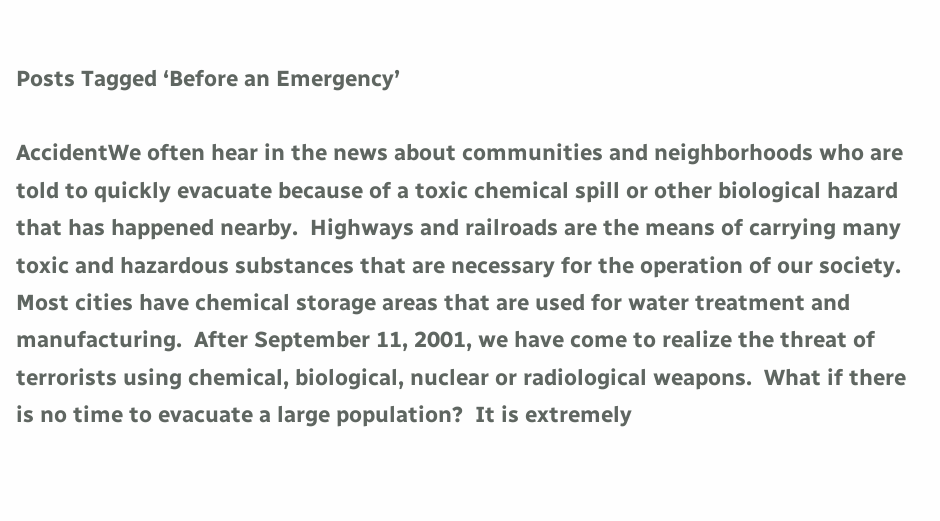Posts Tagged ‘Before an Emergency’

AccidentWe often hear in the news about communities and neighborhoods who are told to quickly evacuate because of a toxic chemical spill or other biological hazard that has happened nearby.  Highways and railroads are the means of carrying many toxic and hazardous substances that are necessary for the operation of our society.  Most cities have chemical storage areas that are used for water treatment and manufacturing.  After September 11, 2001, we have come to realize the threat of terrorists using chemical, biological, nuclear or radiological weapons.  What if there is no time to evacuate a large population?  It is extremely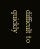difficult to quickly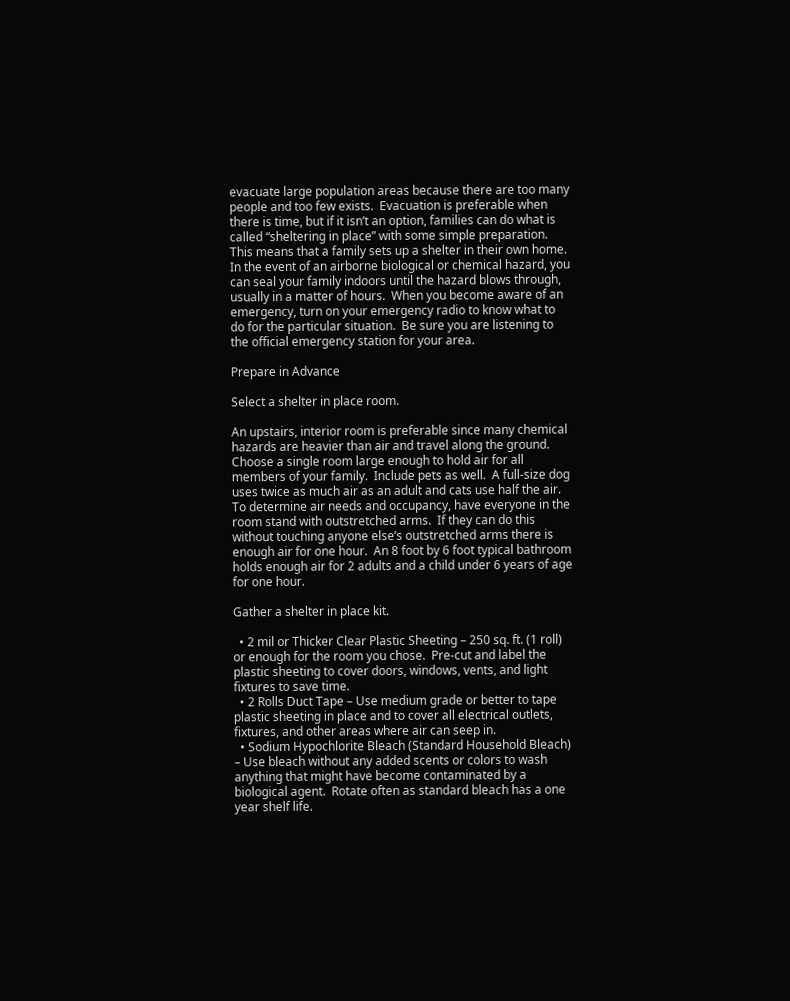evacuate large population areas because there are too many people and too few exists.  Evacuation is preferable when there is time, but if it isn’t an option, families can do what is called “sheltering in place” with some simple preparation.  This means that a family sets up a shelter in their own home.  In the event of an airborne biological or chemical hazard, you can seal your family indoors until the hazard blows through, usually in a matter of hours.  When you become aware of an emergency, turn on your emergency radio to know what to do for the particular situation.  Be sure you are listening to the official emergency station for your area.

Prepare in Advance

Select a shelter in place room.

An upstairs, interior room is preferable since many chemical hazards are heavier than air and travel along the ground.  Choose a single room large enough to hold air for all members of your family.  Include pets as well.  A full-size dog uses twice as much air as an adult and cats use half the air.  To determine air needs and occupancy, have everyone in the room stand with outstretched arms.  If they can do this without touching anyone else’s outstretched arms there is enough air for one hour.  An 8 foot by 6 foot typical bathroom holds enough air for 2 adults and a child under 6 years of age for one hour.

Gather a shelter in place kit.

  • 2 mil or Thicker Clear Plastic Sheeting – 250 sq. ft. (1 roll) or enough for the room you chose.  Pre-cut and label the plastic sheeting to cover doors, windows, vents, and light fixtures to save time.
  • 2 Rolls Duct Tape – Use medium grade or better to tape plastic sheeting in place and to cover all electrical outlets, fixtures, and other areas where air can seep in.
  • Sodium Hypochlorite Bleach (Standard Household Bleach) – Use bleach without any added scents or colors to wash anything that might have become contaminated by a biological agent.  Rotate often as standard bleach has a one year shelf life.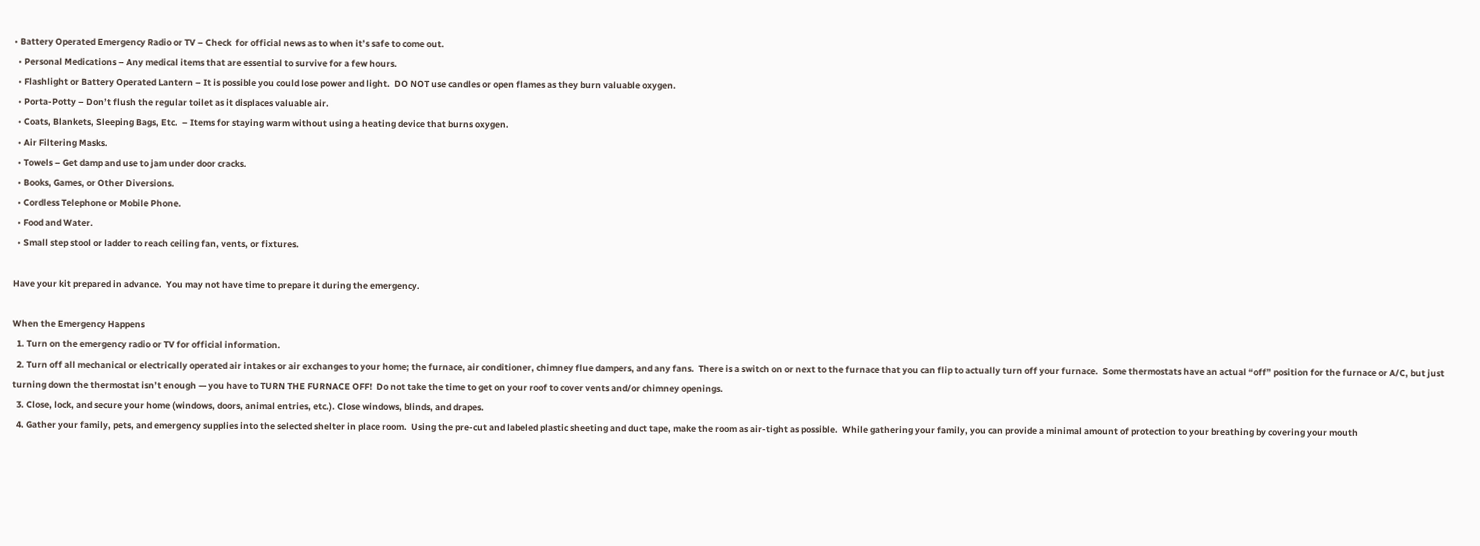• Battery Operated Emergency Radio or TV – Check  for official news as to when it’s safe to come out.
  • Personal Medications – Any medical items that are essential to survive for a few hours.
  • Flashlight or Battery Operated Lantern – It is possible you could lose power and light.  DO NOT use candles or open flames as they burn valuable oxygen.
  • Porta-Potty – Don’t flush the regular toilet as it displaces valuable air.
  • Coats, Blankets, Sleeping Bags, Etc.  – Items for staying warm without using a heating device that burns oxygen.
  • Air Filtering Masks.
  • Towels – Get damp and use to jam under door cracks.
  • Books, Games, or Other Diversions.
  • Cordless Telephone or Mobile Phone.
  • Food and Water.
  • Small step stool or ladder to reach ceiling fan, vents, or fixtures.

Have your kit prepared in advance.  You may not have time to prepare it during the emergency.

When the Emergency Happens
  1. Turn on the emergency radio or TV for official information.
  2. Turn off all mechanical or electrically operated air intakes or air exchanges to your home; the furnace, air conditioner, chimney flue dampers, and any fans.  There is a switch on or next to the furnace that you can flip to actually turn off your furnace.  Some thermostats have an actual “off” position for the furnace or A/C, but just turning down the thermostat isn’t enough — you have to TURN THE FURNACE OFF!  Do not take the time to get on your roof to cover vents and/or chimney openings.
  3. Close, lock, and secure your home (windows, doors, animal entries, etc.). Close windows, blinds, and drapes.
  4. Gather your family, pets, and emergency supplies into the selected shelter in place room.  Using the pre-cut and labeled plastic sheeting and duct tape, make the room as air-tight as possible.  While gathering your family, you can provide a minimal amount of protection to your breathing by covering your mouth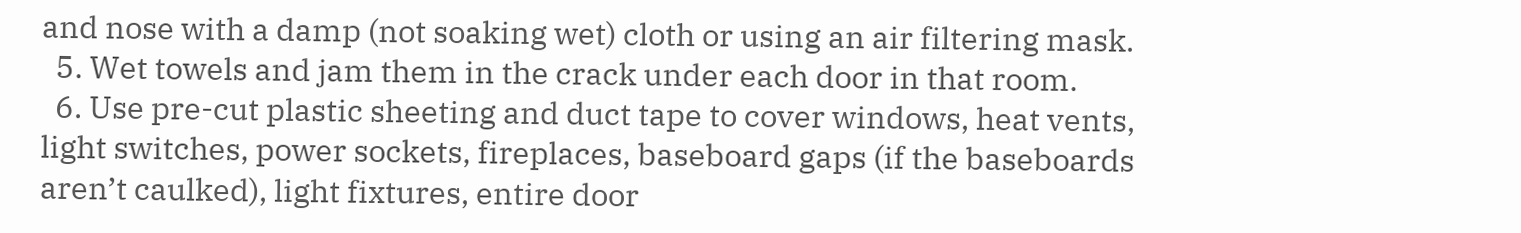and nose with a damp (not soaking wet) cloth or using an air filtering mask.
  5. Wet towels and jam them in the crack under each door in that room.
  6. Use pre-cut plastic sheeting and duct tape to cover windows, heat vents, light switches, power sockets, fireplaces, baseboard gaps (if the baseboards aren’t caulked), light fixtures, entire door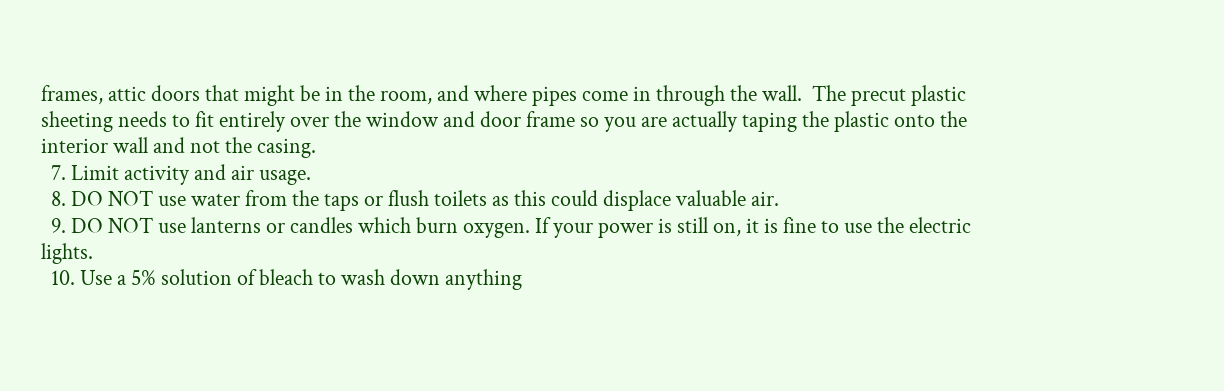frames, attic doors that might be in the room, and where pipes come in through the wall.  The precut plastic sheeting needs to fit entirely over the window and door frame so you are actually taping the plastic onto the interior wall and not the casing.
  7. Limit activity and air usage.
  8. DO NOT use water from the taps or flush toilets as this could displace valuable air.
  9. DO NOT use lanterns or candles which burn oxygen. If your power is still on, it is fine to use the electric lights.
  10. Use a 5% solution of bleach to wash down anything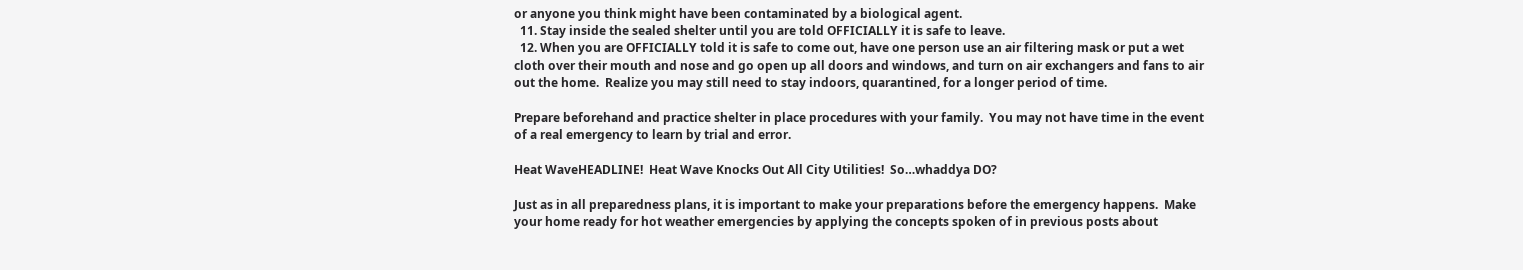or anyone you think might have been contaminated by a biological agent.
  11. Stay inside the sealed shelter until you are told OFFICIALLY it is safe to leave.
  12. When you are OFFICIALLY told it is safe to come out, have one person use an air filtering mask or put a wet cloth over their mouth and nose and go open up all doors and windows, and turn on air exchangers and fans to air out the home.  Realize you may still need to stay indoors, quarantined, for a longer period of time.

Prepare beforehand and practice shelter in place procedures with your family.  You may not have time in the event of a real emergency to learn by trial and error.

Heat WaveHEADLINE!  Heat Wave Knocks Out All City Utilities!  So…whaddya DO?

Just as in all preparedness plans, it is important to make your preparations before the emergency happens.  Make your home ready for hot weather emergencies by applying the concepts spoken of in previous posts about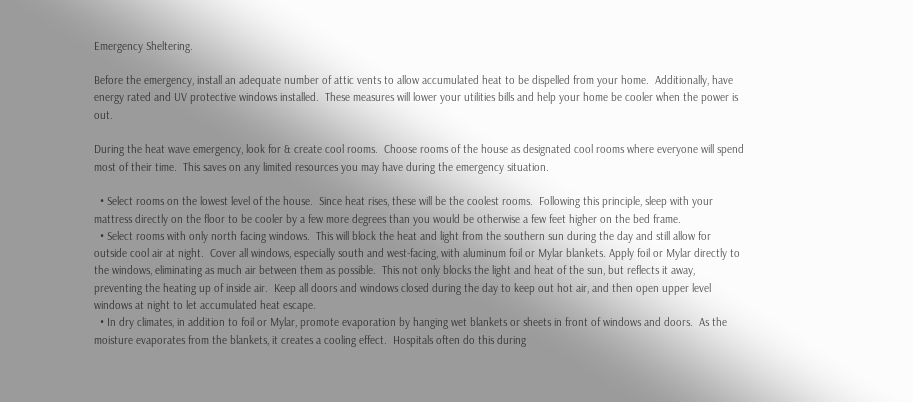Emergency Sheltering.

Before the emergency, install an adequate number of attic vents to allow accumulated heat to be dispelled from your home.  Additionally, have energy rated and UV protective windows installed.  These measures will lower your utilities bills and help your home be cooler when the power is out.

During the heat wave emergency, look for & create cool rooms.  Choose rooms of the house as designated cool rooms where everyone will spend most of their time.  This saves on any limited resources you may have during the emergency situation.

  • Select rooms on the lowest level of the house.  Since heat rises, these will be the coolest rooms.  Following this principle, sleep with your mattress directly on the floor to be cooler by a few more degrees than you would be otherwise a few feet higher on the bed frame.
  • Select rooms with only north facing windows.  This will block the heat and light from the southern sun during the day and still allow for outside cool air at night.  Cover all windows, especially south and west-facing, with aluminum foil or Mylar blankets. Apply foil or Mylar directly to the windows, eliminating as much air between them as possible.  This not only blocks the light and heat of the sun, but reflects it away, preventing the heating up of inside air.  Keep all doors and windows closed during the day to keep out hot air, and then open upper level windows at night to let accumulated heat escape.
  • In dry climates, in addition to foil or Mylar, promote evaporation by hanging wet blankets or sheets in front of windows and doors.  As the moisture evaporates from the blankets, it creates a cooling effect.  Hospitals often do this during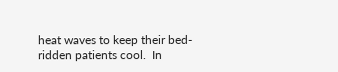heat waves to keep their bed-ridden patients cool.  In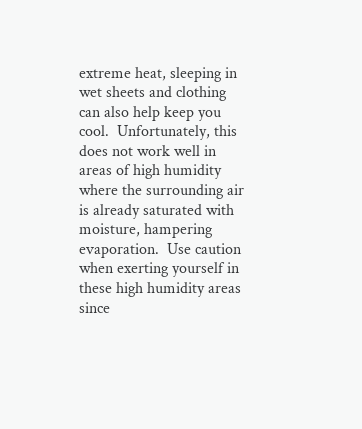extreme heat, sleeping in wet sheets and clothing can also help keep you cool.  Unfortunately, this does not work well in areas of high humidity where the surrounding air is already saturated with moisture, hampering evaporation.  Use caution when exerting yourself in these high humidity areas since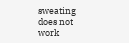sweating does not work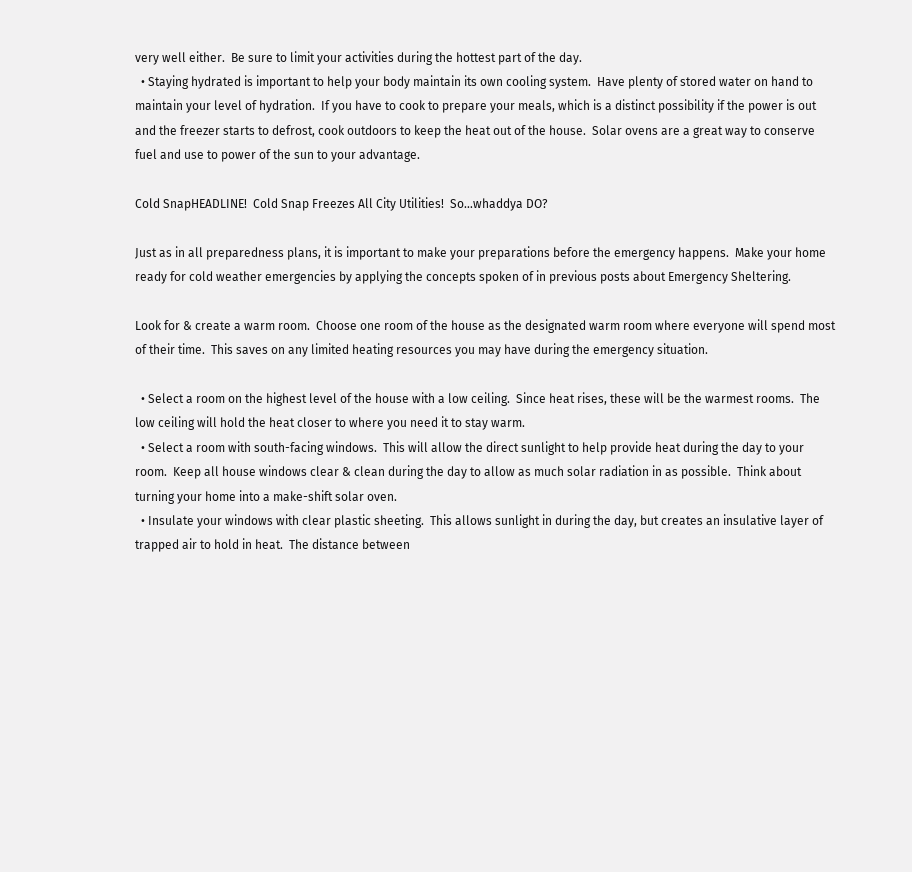very well either.  Be sure to limit your activities during the hottest part of the day.
  • Staying hydrated is important to help your body maintain its own cooling system.  Have plenty of stored water on hand to maintain your level of hydration.  If you have to cook to prepare your meals, which is a distinct possibility if the power is out and the freezer starts to defrost, cook outdoors to keep the heat out of the house.  Solar ovens are a great way to conserve fuel and use to power of the sun to your advantage.

Cold SnapHEADLINE!  Cold Snap Freezes All City Utilities!  So…whaddya DO?

Just as in all preparedness plans, it is important to make your preparations before the emergency happens.  Make your home ready for cold weather emergencies by applying the concepts spoken of in previous posts about Emergency Sheltering.

Look for & create a warm room.  Choose one room of the house as the designated warm room where everyone will spend most of their time.  This saves on any limited heating resources you may have during the emergency situation.

  • Select a room on the highest level of the house with a low ceiling.  Since heat rises, these will be the warmest rooms.  The low ceiling will hold the heat closer to where you need it to stay warm.
  • Select a room with south-facing windows.  This will allow the direct sunlight to help provide heat during the day to your room.  Keep all house windows clear & clean during the day to allow as much solar radiation in as possible.  Think about turning your home into a make-shift solar oven.
  • Insulate your windows with clear plastic sheeting.  This allows sunlight in during the day, but creates an insulative layer of trapped air to hold in heat.  The distance between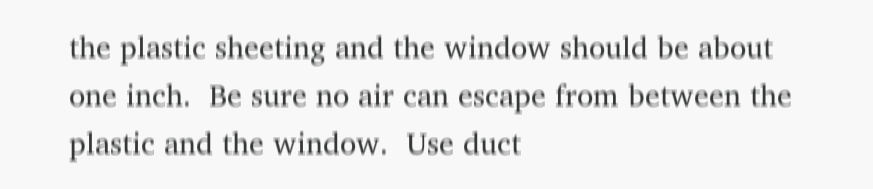the plastic sheeting and the window should be about one inch.  Be sure no air can escape from between the plastic and the window.  Use duct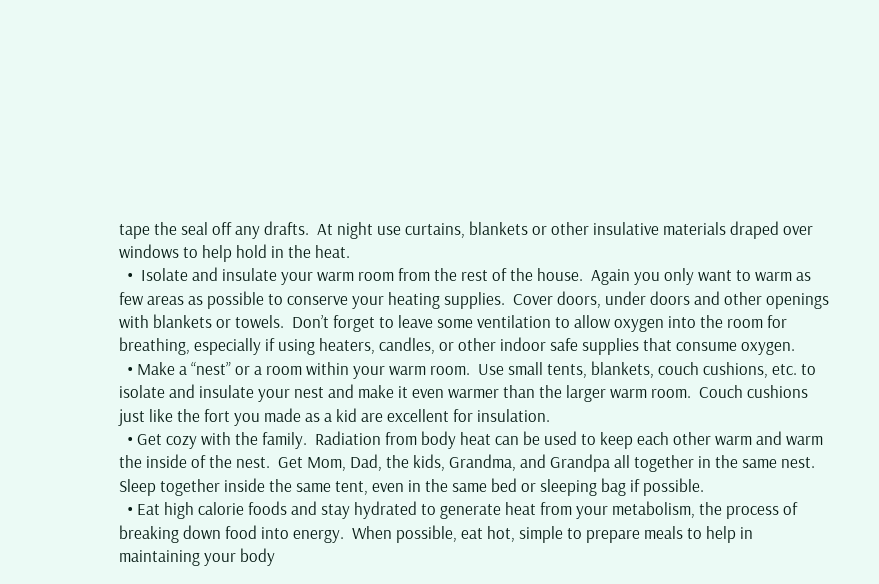tape the seal off any drafts.  At night use curtains, blankets or other insulative materials draped over windows to help hold in the heat.
  •  Isolate and insulate your warm room from the rest of the house.  Again you only want to warm as few areas as possible to conserve your heating supplies.  Cover doors, under doors and other openings with blankets or towels.  Don’t forget to leave some ventilation to allow oxygen into the room for breathing, especially if using heaters, candles, or other indoor safe supplies that consume oxygen.
  • Make a “nest” or a room within your warm room.  Use small tents, blankets, couch cushions, etc. to isolate and insulate your nest and make it even warmer than the larger warm room.  Couch cushions just like the fort you made as a kid are excellent for insulation.
  • Get cozy with the family.  Radiation from body heat can be used to keep each other warm and warm the inside of the nest.  Get Mom, Dad, the kids, Grandma, and Grandpa all together in the same nest.  Sleep together inside the same tent, even in the same bed or sleeping bag if possible.
  • Eat high calorie foods and stay hydrated to generate heat from your metabolism, the process of breaking down food into energy.  When possible, eat hot, simple to prepare meals to help in maintaining your body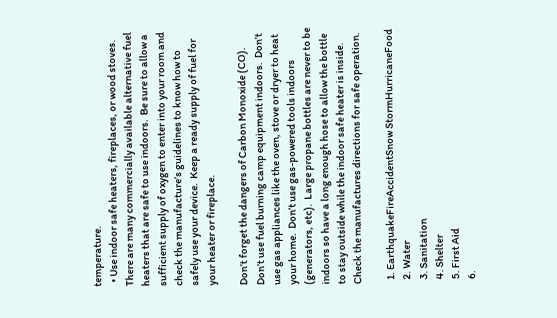temperature.
  • Use indoor safe heaters, fireplaces, or wood stoves.  There are many commercially available alternative fuel heaters that are safe to use indoors.  Be sure to allow a sufficient supply of oxygen to enter into your room and check the manufacture’s guidelines to know how to safely use your device.  Keep a ready supply of fuel for your heater or fireplace.

Don’t forget the dangers of Carbon Monoxide (CO).  Don’t use fuel burning camp equipment indoors.  Don’t use gas appliances like the oven, stove or dryer to heat your home.  Don’t use gas-powered tools indoors (generators, etc).  Large propane bottles are never to be indoors so have a long enough hose to allow the bottle to stay outside while the indoor safe heater is inside.  Check the manufactures directions for safe operation.

  1. EarthquakeFireAccidentSnow StormHurricaneFood
  2. Water
  3. Sanitation
  4. Shelter
  5. First Aid
  6.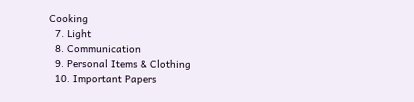Cooking
  7. Light
  8. Communication
  9. Personal Items & Clothing
  10. Important Papers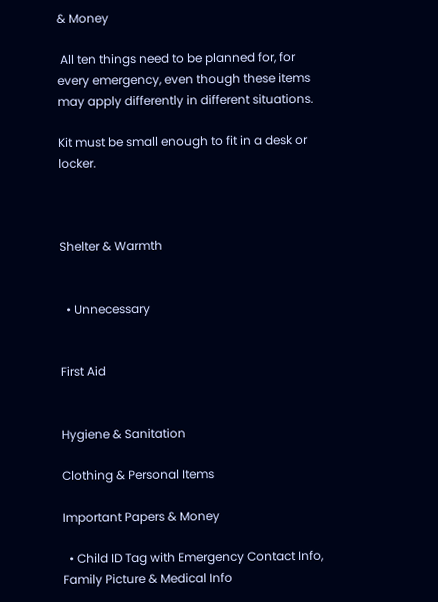& Money

 All ten things need to be planned for, for every emergency, even though these items may apply differently in different situations.

Kit must be small enough to fit in a desk or locker.



Shelter & Warmth


  • Unnecessary


First Aid


Hygiene & Sanitation

Clothing & Personal Items

Important Papers & Money

  • Child ID Tag with Emergency Contact Info, Family Picture & Medical Info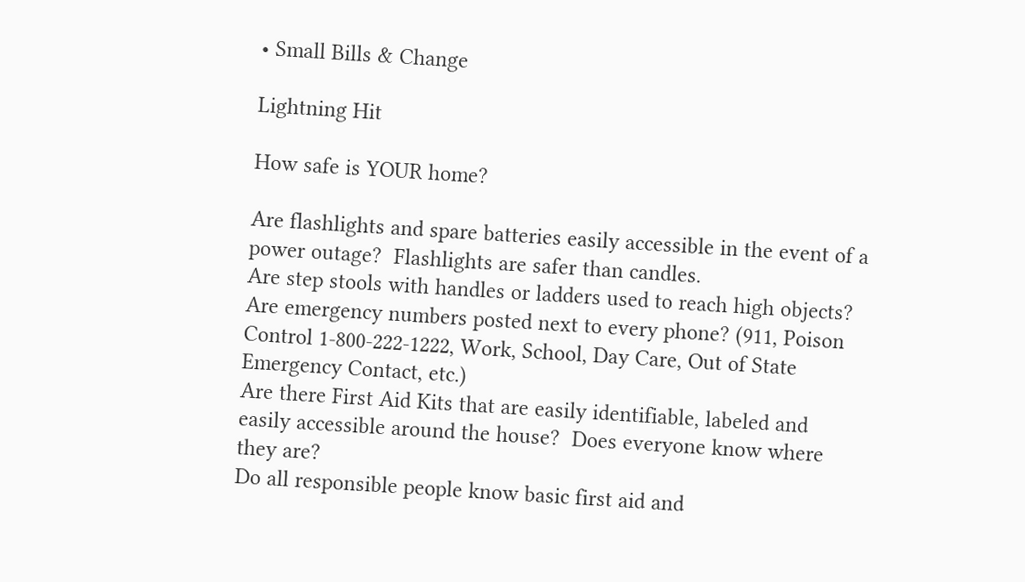• Small Bills & Change

Lightning Hit

How safe is YOUR home?

Are flashlights and spare batteries easily accessible in the event of a power outage?  Flashlights are safer than candles.
Are step stools with handles or ladders used to reach high objects?
Are emergency numbers posted next to every phone? (911, Poison Control 1-800-222-1222, Work, School, Day Care, Out of State Emergency Contact, etc.)
Are there First Aid Kits that are easily identifiable, labeled and easily accessible around the house?  Does everyone know where they are?
Do all responsible people know basic first aid and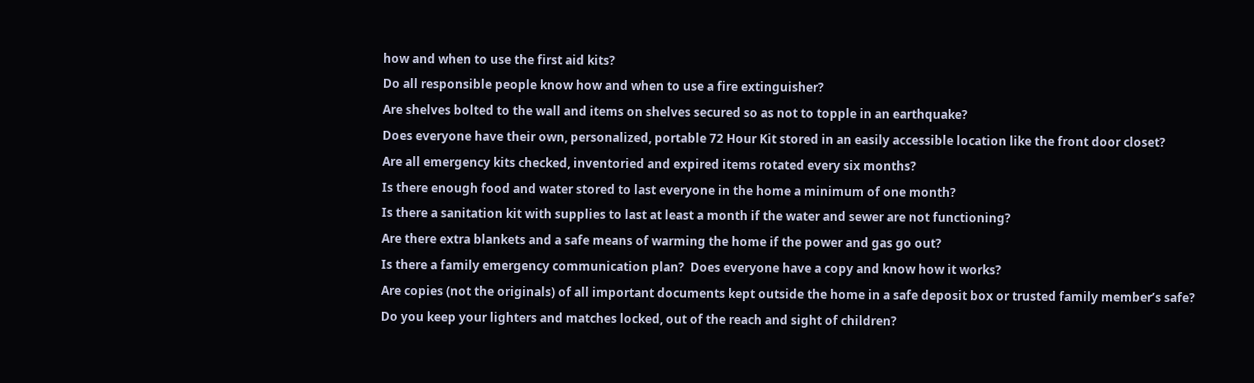how and when to use the first aid kits?
Do all responsible people know how and when to use a fire extinguisher?
Are shelves bolted to the wall and items on shelves secured so as not to topple in an earthquake?
Does everyone have their own, personalized, portable 72 Hour Kit stored in an easily accessible location like the front door closet?
Are all emergency kits checked, inventoried and expired items rotated every six months?
Is there enough food and water stored to last everyone in the home a minimum of one month?
Is there a sanitation kit with supplies to last at least a month if the water and sewer are not functioning?
Are there extra blankets and a safe means of warming the home if the power and gas go out?
Is there a family emergency communication plan?  Does everyone have a copy and know how it works?
Are copies (not the originals) of all important documents kept outside the home in a safe deposit box or trusted family member’s safe?
Do you keep your lighters and matches locked, out of the reach and sight of children?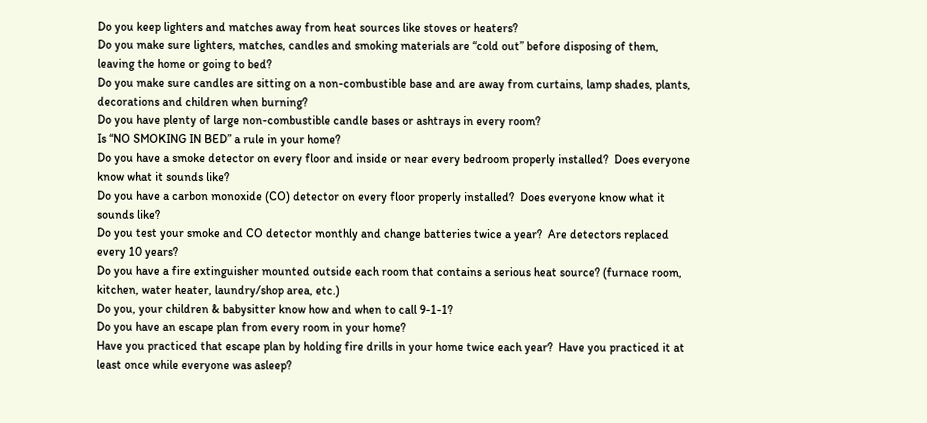Do you keep lighters and matches away from heat sources like stoves or heaters?
Do you make sure lighters, matches, candles and smoking materials are “cold out” before disposing of them, leaving the home or going to bed?
Do you make sure candles are sitting on a non-combustible base and are away from curtains, lamp shades, plants, decorations and children when burning?
Do you have plenty of large non-combustible candle bases or ashtrays in every room?
Is “NO SMOKING IN BED” a rule in your home?
Do you have a smoke detector on every floor and inside or near every bedroom properly installed?  Does everyone know what it sounds like?
Do you have a carbon monoxide (CO) detector on every floor properly installed?  Does everyone know what it sounds like?
Do you test your smoke and CO detector monthly and change batteries twice a year?  Are detectors replaced every 10 years?
Do you have a fire extinguisher mounted outside each room that contains a serious heat source? (furnace room, kitchen, water heater, laundry/shop area, etc.)
Do you, your children & babysitter know how and when to call 9-1-1?
Do you have an escape plan from every room in your home?
Have you practiced that escape plan by holding fire drills in your home twice each year?  Have you practiced it at least once while everyone was asleep?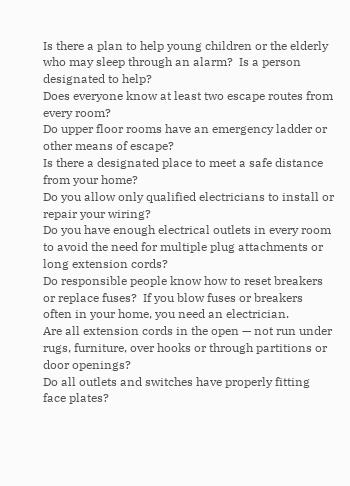Is there a plan to help young children or the elderly who may sleep through an alarm?  Is a person designated to help?
Does everyone know at least two escape routes from every room?
Do upper floor rooms have an emergency ladder or other means of escape?
Is there a designated place to meet a safe distance from your home?
Do you allow only qualified electricians to install or repair your wiring?
Do you have enough electrical outlets in every room to avoid the need for multiple plug attachments or long extension cords?
Do responsible people know how to reset breakers or replace fuses?  If you blow fuses or breakers often in your home, you need an electrician.
Are all extension cords in the open — not run under rugs, furniture, over hooks or through partitions or door openings?
Do all outlets and switches have properly fitting face plates?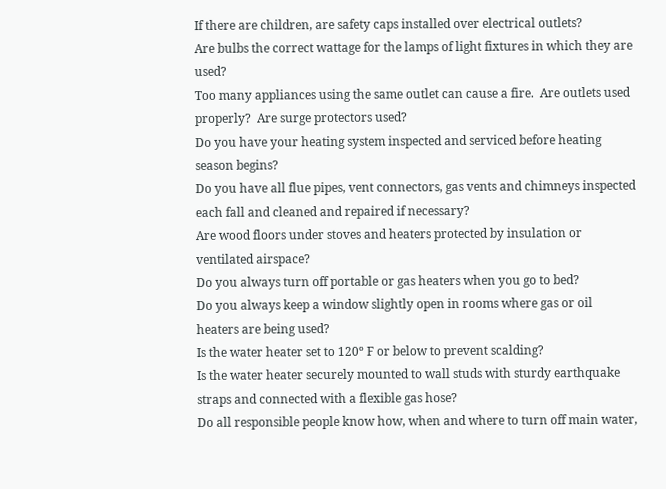If there are children, are safety caps installed over electrical outlets?
Are bulbs the correct wattage for the lamps of light fixtures in which they are used?
Too many appliances using the same outlet can cause a fire.  Are outlets used properly?  Are surge protectors used?
Do you have your heating system inspected and serviced before heating season begins?
Do you have all flue pipes, vent connectors, gas vents and chimneys inspected each fall and cleaned and repaired if necessary?
Are wood floors under stoves and heaters protected by insulation or ventilated airspace?
Do you always turn off portable or gas heaters when you go to bed?
Do you always keep a window slightly open in rooms where gas or oil heaters are being used?
Is the water heater set to 120º F or below to prevent scalding?
Is the water heater securely mounted to wall studs with sturdy earthquake straps and connected with a flexible gas hose?
Do all responsible people know how, when and where to turn off main water,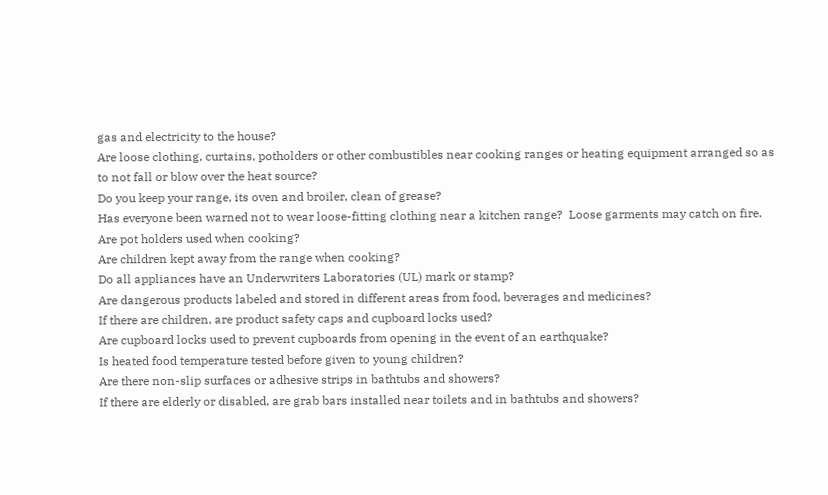gas and electricity to the house?
Are loose clothing, curtains, potholders or other combustibles near cooking ranges or heating equipment arranged so as to not fall or blow over the heat source?
Do you keep your range, its oven and broiler, clean of grease?
Has everyone been warned not to wear loose-fitting clothing near a kitchen range?  Loose garments may catch on fire.
Are pot holders used when cooking?
Are children kept away from the range when cooking?
Do all appliances have an Underwriters Laboratories (UL) mark or stamp?
Are dangerous products labeled and stored in different areas from food, beverages and medicines?
If there are children, are product safety caps and cupboard locks used?
Are cupboard locks used to prevent cupboards from opening in the event of an earthquake?
Is heated food temperature tested before given to young children?
Are there non-slip surfaces or adhesive strips in bathtubs and showers?
If there are elderly or disabled, are grab bars installed near toilets and in bathtubs and showers?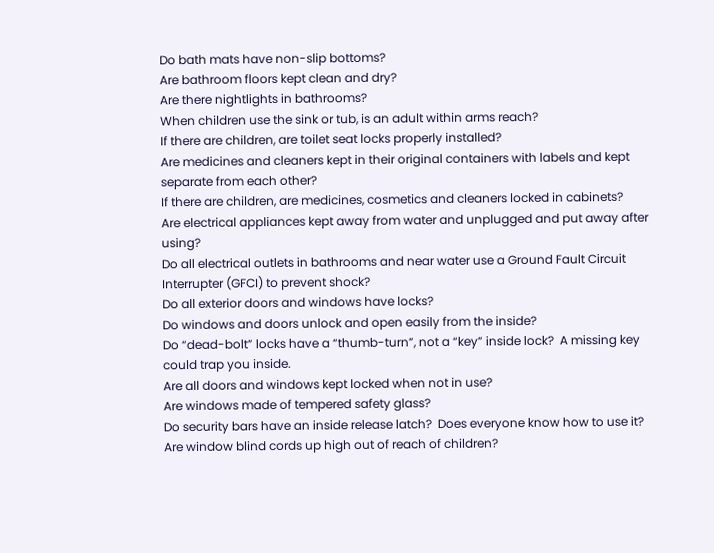Do bath mats have non-slip bottoms?
Are bathroom floors kept clean and dry?
Are there nightlights in bathrooms?
When children use the sink or tub, is an adult within arms reach?
If there are children, are toilet seat locks properly installed?
Are medicines and cleaners kept in their original containers with labels and kept separate from each other?
If there are children, are medicines, cosmetics and cleaners locked in cabinets?
Are electrical appliances kept away from water and unplugged and put away after using?
Do all electrical outlets in bathrooms and near water use a Ground Fault Circuit Interrupter (GFCI) to prevent shock?
Do all exterior doors and windows have locks?
Do windows and doors unlock and open easily from the inside?
Do “dead-bolt” locks have a “thumb-turn”, not a “key” inside lock?  A missing key could trap you inside.
Are all doors and windows kept locked when not in use?
Are windows made of tempered safety glass?
Do security bars have an inside release latch?  Does everyone know how to use it?
Are window blind cords up high out of reach of children?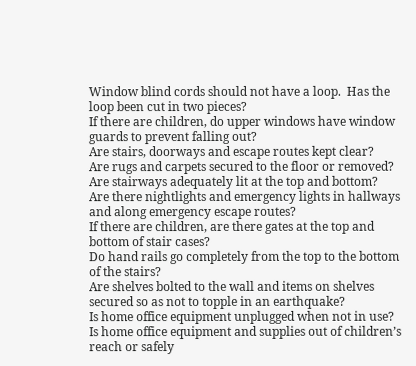Window blind cords should not have a loop.  Has the loop been cut in two pieces?
If there are children, do upper windows have window guards to prevent falling out?
Are stairs, doorways and escape routes kept clear?
Are rugs and carpets secured to the floor or removed?
Are stairways adequately lit at the top and bottom?
Are there nightlights and emergency lights in hallways and along emergency escape routes?
If there are children, are there gates at the top and bottom of stair cases?
Do hand rails go completely from the top to the bottom of the stairs?
Are shelves bolted to the wall and items on shelves secured so as not to topple in an earthquake?
Is home office equipment unplugged when not in use?
Is home office equipment and supplies out of children’s reach or safely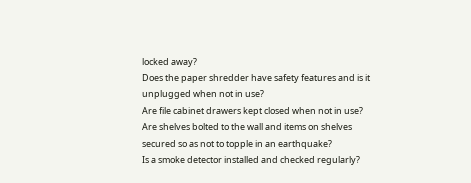locked away?
Does the paper shredder have safety features and is it unplugged when not in use?
Are file cabinet drawers kept closed when not in use?
Are shelves bolted to the wall and items on shelves secured so as not to topple in an earthquake?
Is a smoke detector installed and checked regularly?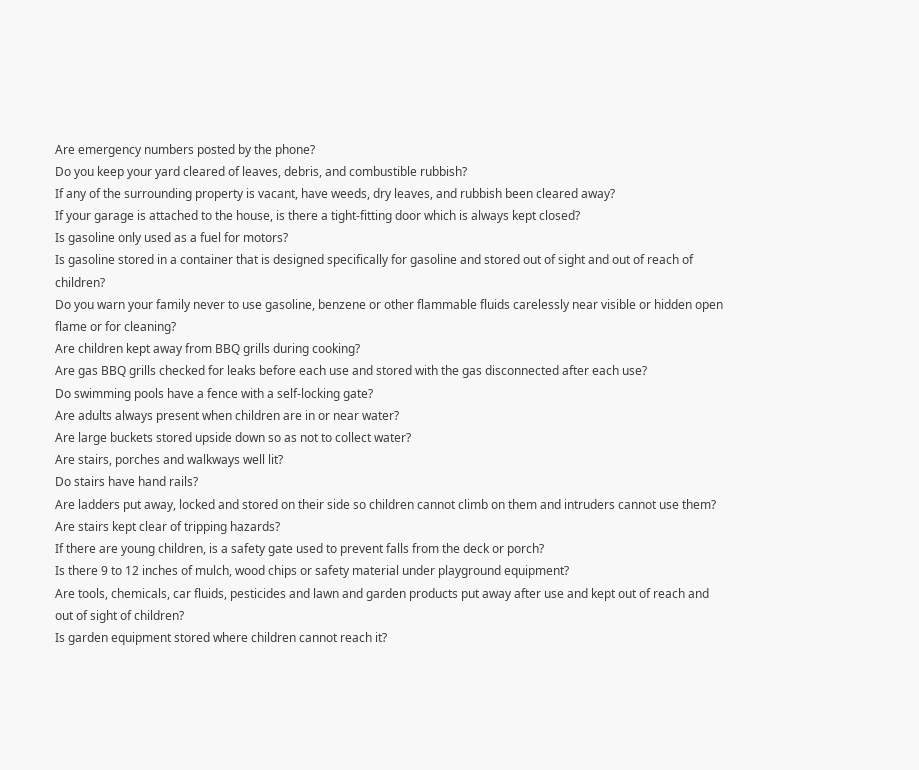Are emergency numbers posted by the phone?
Do you keep your yard cleared of leaves, debris, and combustible rubbish?
If any of the surrounding property is vacant, have weeds, dry leaves, and rubbish been cleared away?
If your garage is attached to the house, is there a tight-fitting door which is always kept closed?
Is gasoline only used as a fuel for motors?
Is gasoline stored in a container that is designed specifically for gasoline and stored out of sight and out of reach of children?
Do you warn your family never to use gasoline, benzene or other flammable fluids carelessly near visible or hidden open flame or for cleaning?
Are children kept away from BBQ grills during cooking?
Are gas BBQ grills checked for leaks before each use and stored with the gas disconnected after each use?
Do swimming pools have a fence with a self-locking gate?
Are adults always present when children are in or near water?
Are large buckets stored upside down so as not to collect water?
Are stairs, porches and walkways well lit?
Do stairs have hand rails?
Are ladders put away, locked and stored on their side so children cannot climb on them and intruders cannot use them?
Are stairs kept clear of tripping hazards?
If there are young children, is a safety gate used to prevent falls from the deck or porch?
Is there 9 to 12 inches of mulch, wood chips or safety material under playground equipment?
Are tools, chemicals, car fluids, pesticides and lawn and garden products put away after use and kept out of reach and out of sight of children?
Is garden equipment stored where children cannot reach it?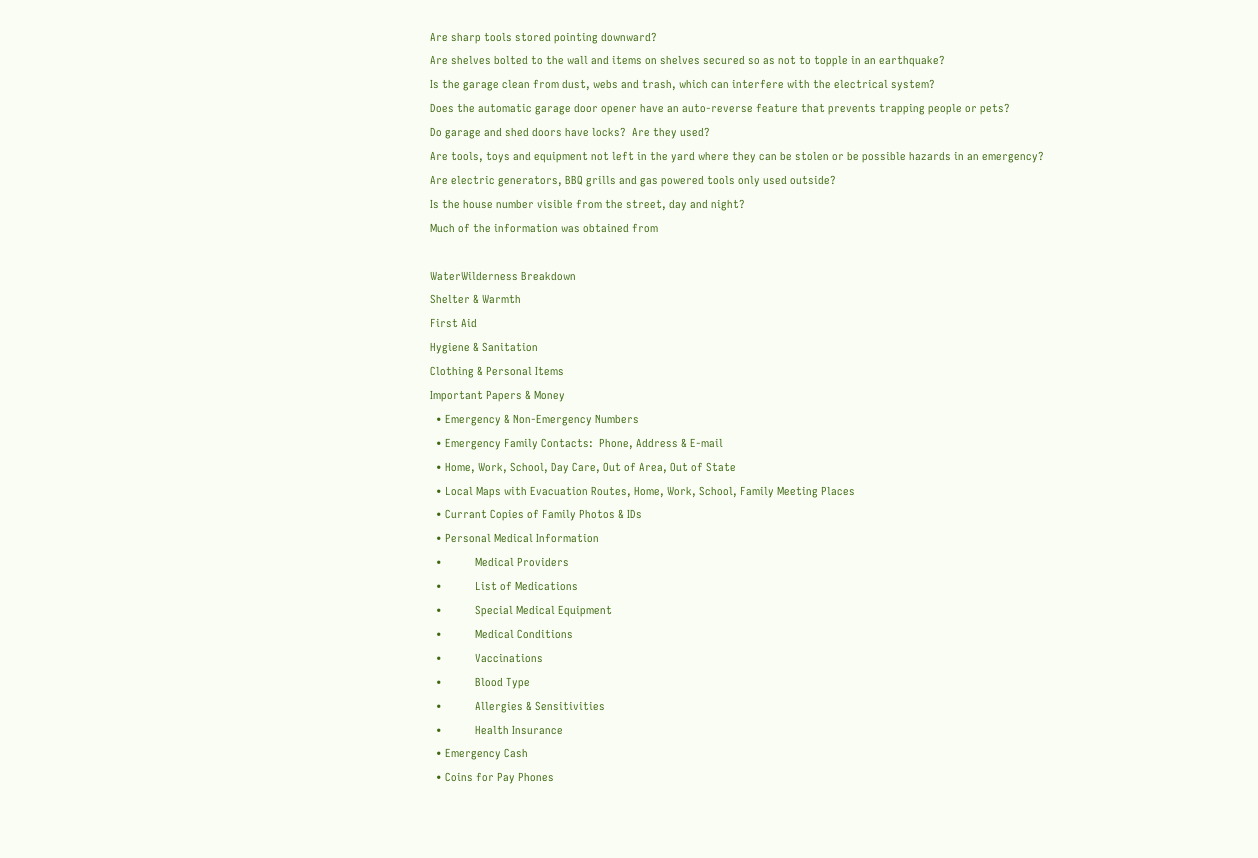Are sharp tools stored pointing downward?
Are shelves bolted to the wall and items on shelves secured so as not to topple in an earthquake?
Is the garage clean from dust, webs and trash, which can interfere with the electrical system?
Does the automatic garage door opener have an auto-reverse feature that prevents trapping people or pets?
Do garage and shed doors have locks?  Are they used?
Are tools, toys and equipment not left in the yard where they can be stolen or be possible hazards in an emergency?
Are electric generators, BBQ grills and gas powered tools only used outside?
Is the house number visible from the street, day and night?
Much of the information was obtained from

WaterWilderness Breakdown
Shelter & Warmth
First Aid
Hygiene & Sanitation
Clothing & Personal Items
Important Papers & Money
  • Emergency & Non-Emergency Numbers
  • Emergency Family Contacts:  Phone, Address & E-mail
  • Home, Work, School, Day Care, Out of Area, Out of State
  • Local Maps with Evacuation Routes, Home, Work, School, Family Meeting Places
  • Currant Copies of Family Photos & IDs
  • Personal Medical Information
  •           Medical Providers
  •           List of Medications
  •           Special Medical Equipment
  •           Medical Conditions
  •           Vaccinations
  •           Blood Type
  •           Allergies & Sensitivities
  •           Health Insurance
  • Emergency Cash
  • Coins for Pay Phones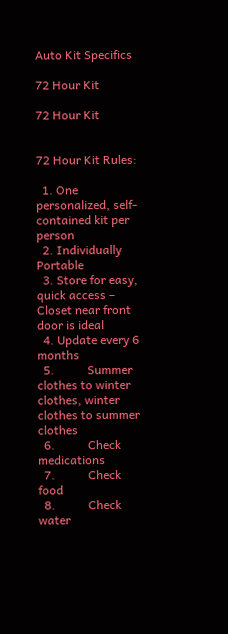Auto Kit Specifics

72 Hour Kit

72 Hour Kit


72 Hour Kit Rules:

  1. One personalized, self-contained kit per person
  2. Individually Portable
  3. Store for easy, quick access – Closet near front door is ideal
  4. Update every 6 months
  5.           Summer clothes to winter clothes, winter clothes to summer clothes
  6.           Check medications
  7.           Check food
  8.           Check water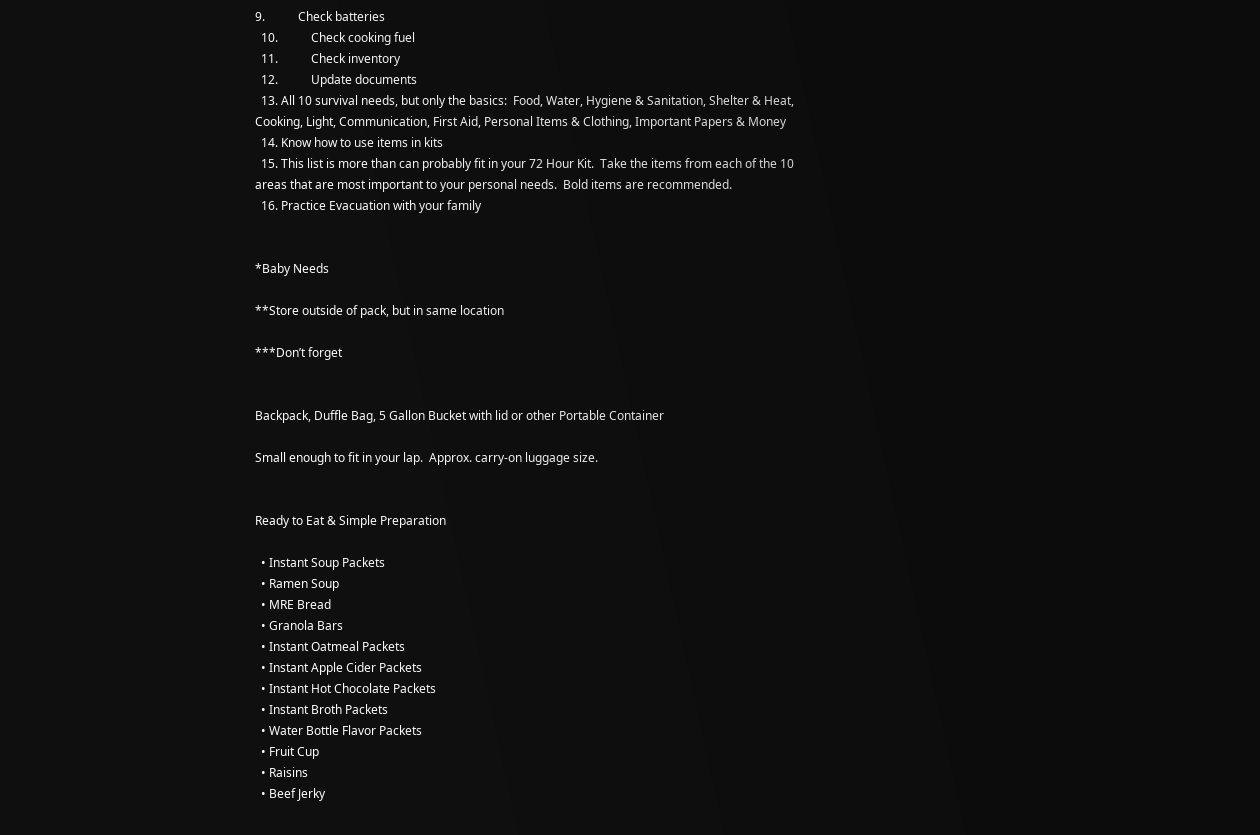9.           Check batteries
  10.           Check cooking fuel
  11.           Check inventory
  12.           Update documents
  13. All 10 survival needs, but only the basics:  Food, Water, Hygiene & Sanitation, Shelter & Heat, Cooking, Light, Communication, First Aid, Personal Items & Clothing, Important Papers & Money
  14. Know how to use items in kits
  15. This list is more than can probably fit in your 72 Hour Kit.  Take the items from each of the 10 areas that are most important to your personal needs.  Bold items are recommended.
  16. Practice Evacuation with your family


*Baby Needs

**Store outside of pack, but in same location

***Don’t forget


Backpack, Duffle Bag, 5 Gallon Bucket with lid or other Portable Container

Small enough to fit in your lap.  Approx. carry-on luggage size.


Ready to Eat & Simple Preparation

  • Instant Soup Packets
  • Ramen Soup
  • MRE Bread
  • Granola Bars
  • Instant Oatmeal Packets
  • Instant Apple Cider Packets
  • Instant Hot Chocolate Packets
  • Instant Broth Packets
  • Water Bottle Flavor Packets
  • Fruit Cup
  • Raisins
  • Beef Jerky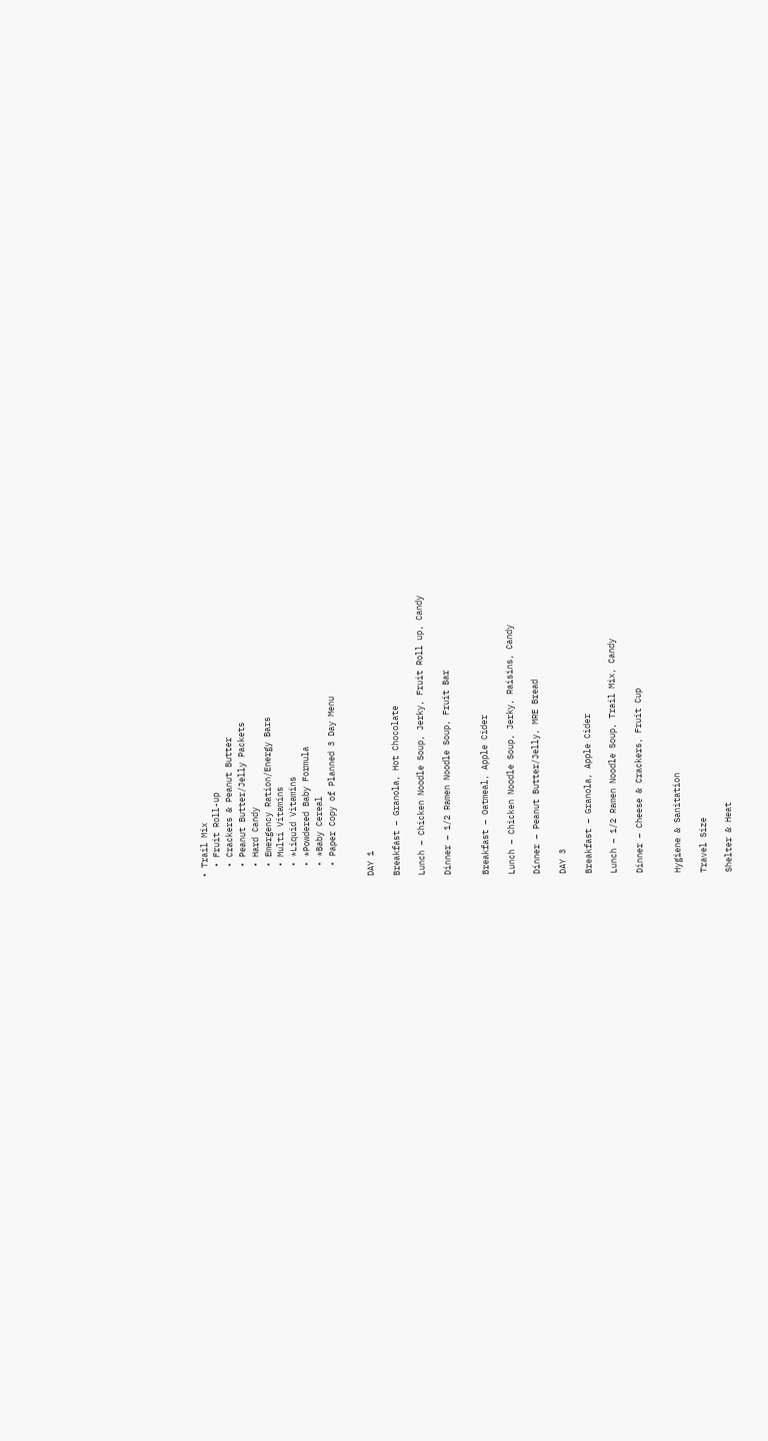• Trail Mix
  • Fruit Roll-up
  • Crackers & Peanut Butter
  • Peanut Butter/Jelly Packets
  • Hard Candy
  • Emergency Ration/Energy Bars
  • Multi Vitamins
  • *Liquid Vitamins
  • *Powdered Baby Formula
  • *Baby Cereal
  • Paper Copy of Planned 3 Day Menu


DAY 1

Breakfast – Granola, Hot Chocolate

Lunch – Chicken Noodle Soup, Jerky, Fruit Roll up, Candy

Dinner – 1/2 Ramen Noodle Soup, Fruit Bar


Breakfast – Oatmeal, Apple Cider

Lunch – Chicken Noodle Soup, Jerky, Raisins, Candy

Dinner – Peanut Butter/Jelly, MRE Bread

DAY 3

Breakfast – Granola, Apple Cider

Lunch – 1/2 Ramen Noodle Soup, Trail Mix, Candy

Dinner – Cheese & Crackers, Fruit Cup


Hygiene & Sanitation

Travel Size

Shelter & Heat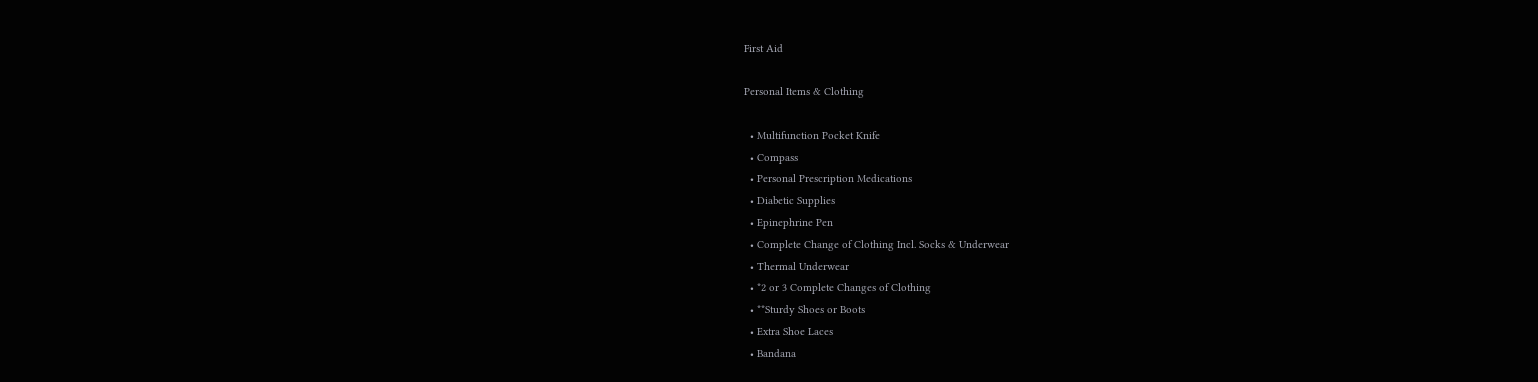First Aid

Personal Items & Clothing

  • Multifunction Pocket Knife
  • Compass
  • Personal Prescription Medications
  • Diabetic Supplies
  • Epinephrine Pen
  • Complete Change of Clothing Incl. Socks & Underwear
  • Thermal Underwear
  • *2 or 3 Complete Changes of Clothing
  • **Sturdy Shoes or Boots
  • Extra Shoe Laces
  • Bandana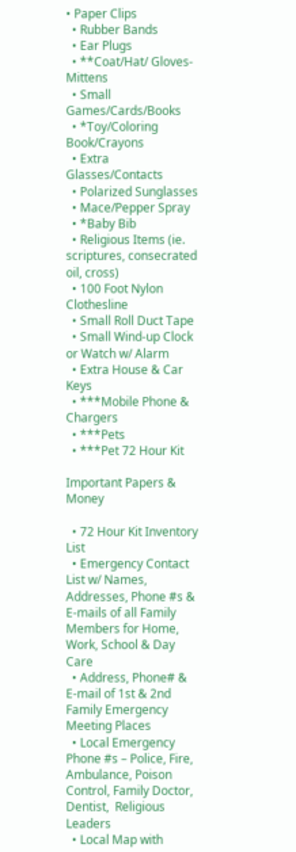• Paper Clips
  • Rubber Bands
  • Ear Plugs
  • **Coat/Hat/ Gloves-Mittens
  • Small Games/Cards/Books
  • *Toy/Coloring Book/Crayons
  • Extra Glasses/Contacts
  • Polarized Sunglasses
  • Mace/Pepper Spray
  • *Baby Bib
  • Religious Items (ie. scriptures, consecrated oil, cross)
  • 100 Foot Nylon Clothesline
  • Small Roll Duct Tape
  • Small Wind-up Clock or Watch w/ Alarm
  • Extra House & Car Keys
  • ***Mobile Phone & Chargers
  • ***Pets
  • ***Pet 72 Hour Kit

Important Papers & Money

  • 72 Hour Kit Inventory List
  • Emergency Contact List w/ Names, Addresses, Phone #s & E-mails of all Family Members for Home, Work, School & Day Care
  • Address, Phone# & E-mail of 1st & 2nd Family Emergency Meeting Places
  • Local Emergency Phone #s – Police, Fire, Ambulance, Poison Control, Family Doctor, Dentist,  Religious Leaders
  • Local Map with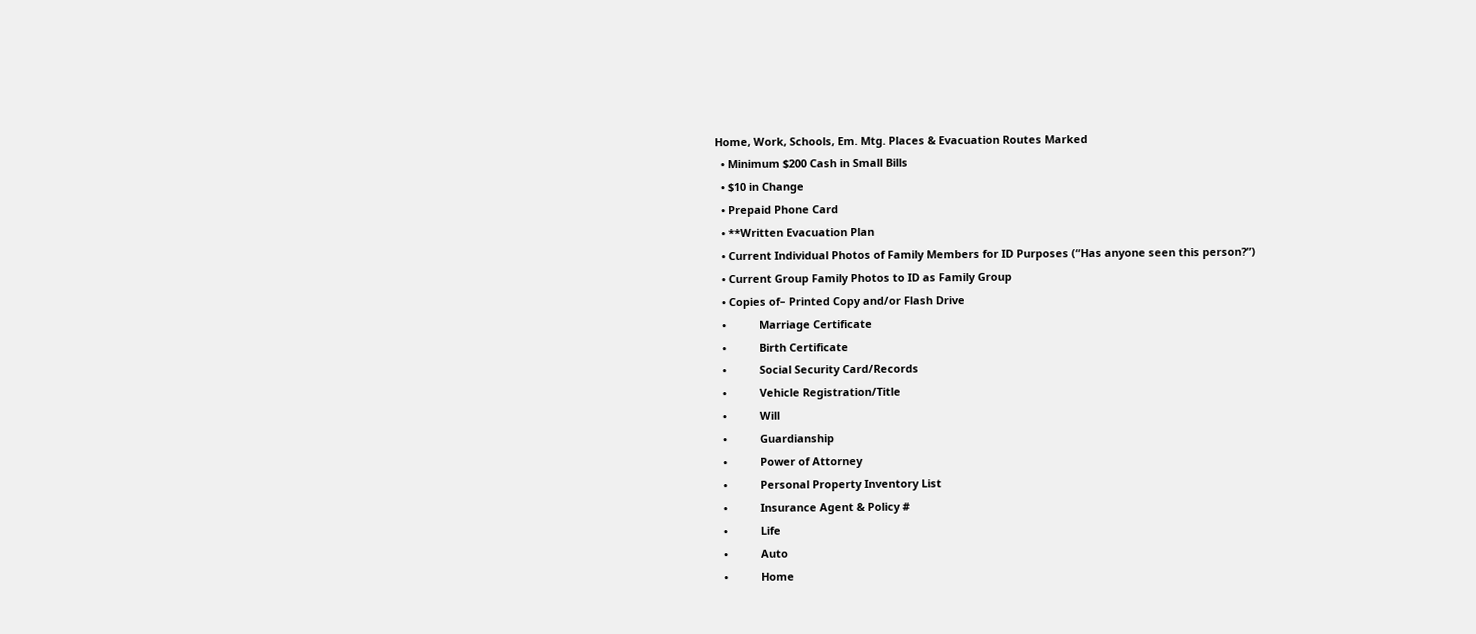Home, Work, Schools, Em. Mtg. Places & Evacuation Routes Marked
  • Minimum $200 Cash in Small Bills
  • $10 in Change
  • Prepaid Phone Card
  • **Written Evacuation Plan
  • Current Individual Photos of Family Members for ID Purposes (“Has anyone seen this person?”)
  • Current Group Family Photos to ID as Family Group
  • Copies of– Printed Copy and/or Flash Drive
  •           Marriage Certificate
  •           Birth Certificate
  •           Social Security Card/Records
  •           Vehicle Registration/Title
  •           Will
  •           Guardianship
  •           Power of Attorney
  •           Personal Property Inventory List
  •           Insurance Agent & Policy #
  •           Life
  •           Auto
  •           Home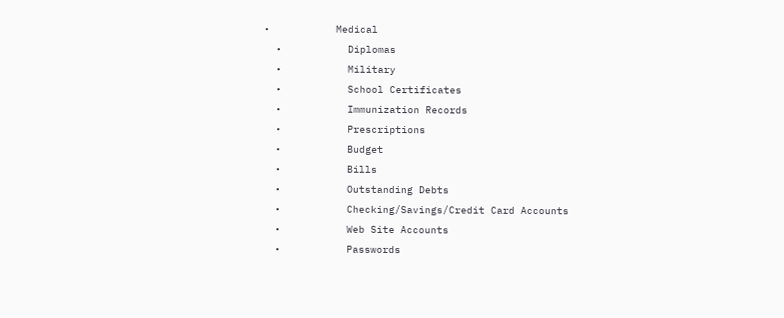•           Medical
  •           Diplomas
  •           Military
  •           School Certificates
  •           Immunization Records
  •           Prescriptions
  •           Budget
  •           Bills
  •           Outstanding Debts
  •           Checking/Savings/Credit Card Accounts
  •           Web Site Accounts
  •           Passwords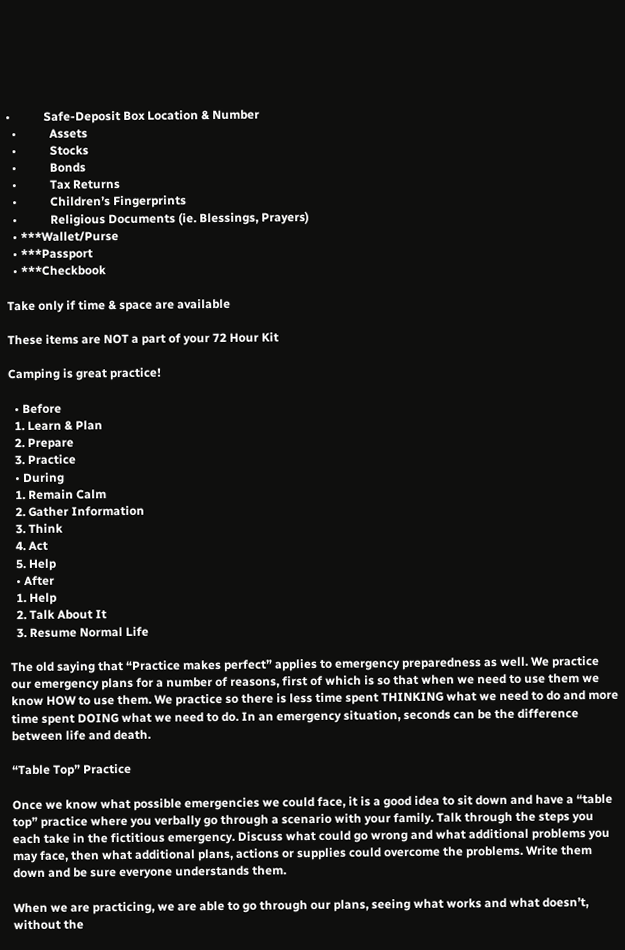•           Safe-Deposit Box Location & Number
  •           Assets
  •           Stocks
  •           Bonds
  •           Tax Returns
  •           Children’s Fingerprints
  •           Religious Documents (ie. Blessings, Prayers)
  • ***Wallet/Purse
  • ***Passport
  • ***Checkbook

Take only if time & space are available

These items are NOT a part of your 72 Hour Kit

Camping is great practice!

  • Before
  1. Learn & Plan
  2. Prepare
  3. Practice
  • During
  1. Remain Calm
  2. Gather Information
  3. Think
  4. Act
  5. Help
  • After
  1. Help
  2. Talk About It
  3. Resume Normal Life

The old saying that “Practice makes perfect” applies to emergency preparedness as well. We practice our emergency plans for a number of reasons, first of which is so that when we need to use them we know HOW to use them. We practice so there is less time spent THINKING what we need to do and more time spent DOING what we need to do. In an emergency situation, seconds can be the difference between life and death.

“Table Top” Practice

Once we know what possible emergencies we could face, it is a good idea to sit down and have a “table top” practice where you verbally go through a scenario with your family. Talk through the steps you each take in the fictitious emergency. Discuss what could go wrong and what additional problems you may face, then what additional plans, actions or supplies could overcome the problems. Write them down and be sure everyone understands them.

When we are practicing, we are able to go through our plans, seeing what works and what doesn’t, without the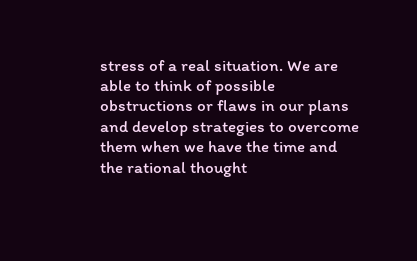stress of a real situation. We are able to think of possible obstructions or flaws in our plans and develop strategies to overcome them when we have the time and the rational thought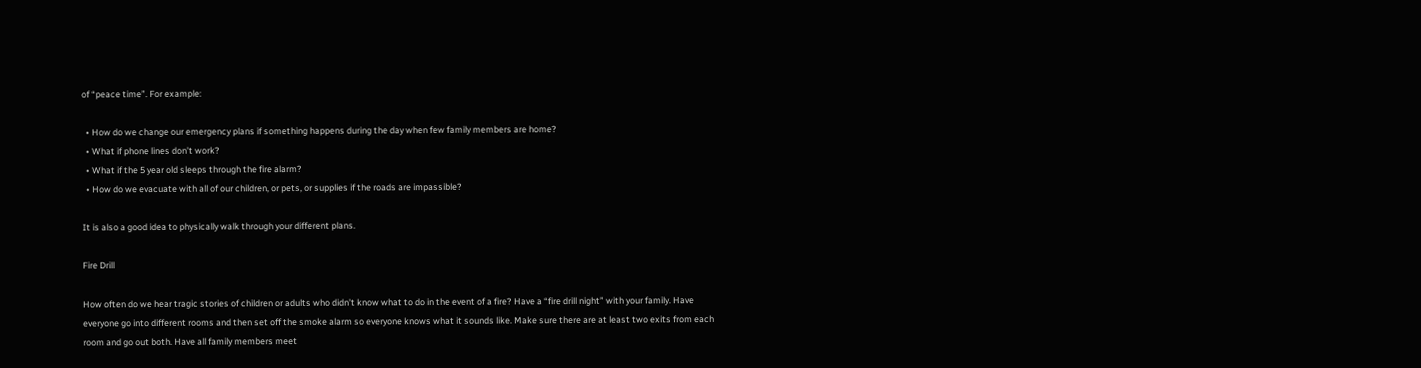of “peace time”. For example:

  • How do we change our emergency plans if something happens during the day when few family members are home?
  • What if phone lines don’t work?
  • What if the 5 year old sleeps through the fire alarm?
  • How do we evacuate with all of our children, or pets, or supplies if the roads are impassible?

It is also a good idea to physically walk through your different plans.

Fire Drill

How often do we hear tragic stories of children or adults who didn’t know what to do in the event of a fire? Have a “fire drill night” with your family. Have everyone go into different rooms and then set off the smoke alarm so everyone knows what it sounds like. Make sure there are at least two exits from each room and go out both. Have all family members meet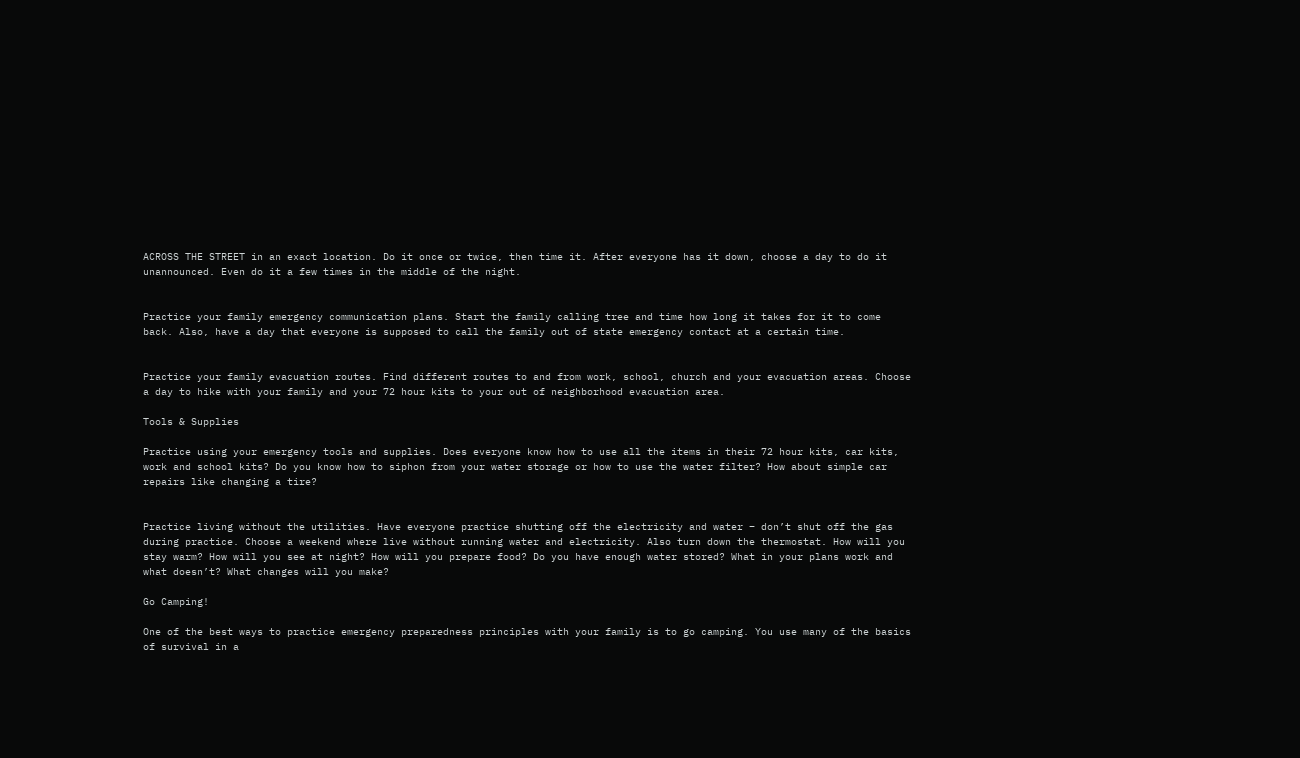ACROSS THE STREET in an exact location. Do it once or twice, then time it. After everyone has it down, choose a day to do it unannounced. Even do it a few times in the middle of the night.


Practice your family emergency communication plans. Start the family calling tree and time how long it takes for it to come back. Also, have a day that everyone is supposed to call the family out of state emergency contact at a certain time.


Practice your family evacuation routes. Find different routes to and from work, school, church and your evacuation areas. Choose a day to hike with your family and your 72 hour kits to your out of neighborhood evacuation area.

Tools & Supplies

Practice using your emergency tools and supplies. Does everyone know how to use all the items in their 72 hour kits, car kits, work and school kits? Do you know how to siphon from your water storage or how to use the water filter? How about simple car repairs like changing a tire?


Practice living without the utilities. Have everyone practice shutting off the electricity and water – don’t shut off the gas during practice. Choose a weekend where live without running water and electricity. Also turn down the thermostat. How will you stay warm? How will you see at night? How will you prepare food? Do you have enough water stored? What in your plans work and what doesn’t? What changes will you make?

Go Camping!

One of the best ways to practice emergency preparedness principles with your family is to go camping. You use many of the basics of survival in a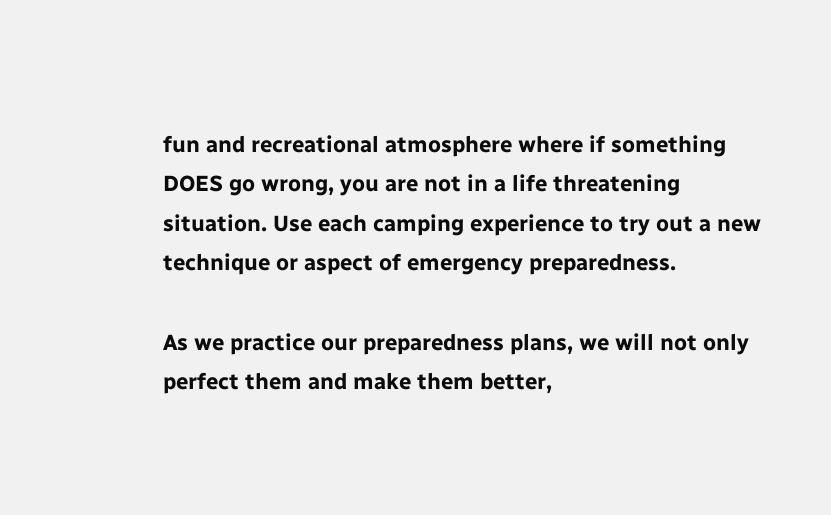fun and recreational atmosphere where if something DOES go wrong, you are not in a life threatening situation. Use each camping experience to try out a new technique or aspect of emergency preparedness.

As we practice our preparedness plans, we will not only perfect them and make them better,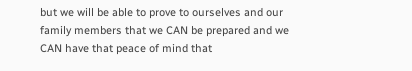but we will be able to prove to ourselves and our family members that we CAN be prepared and we CAN have that peace of mind that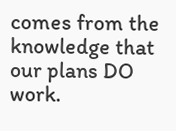comes from the knowledge that our plans DO work.